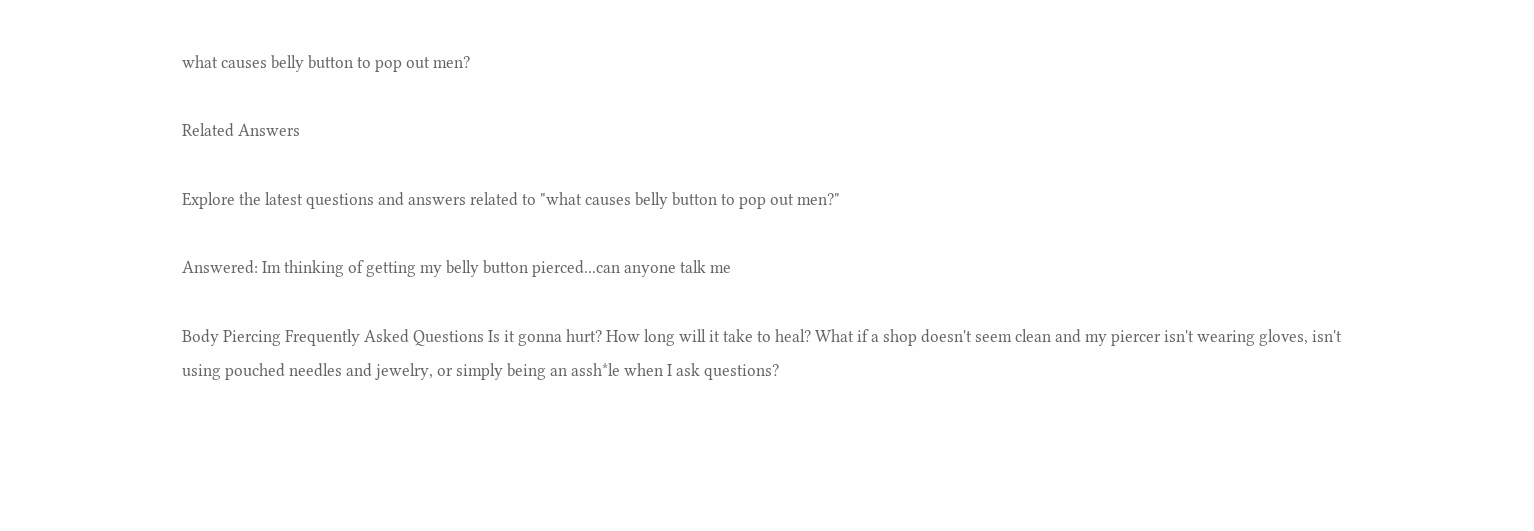what causes belly button to pop out men?

Related Answers

Explore the latest questions and answers related to "what causes belly button to pop out men?"

Answered: Im thinking of getting my belly button pierced...can anyone talk me

Body Piercing Frequently Asked Questions Is it gonna hurt? How long will it take to heal? What if a shop doesn't seem clean and my piercer isn't wearing gloves, isn't using pouched needles and jewelry, or simply being an assh*le when I ask questions?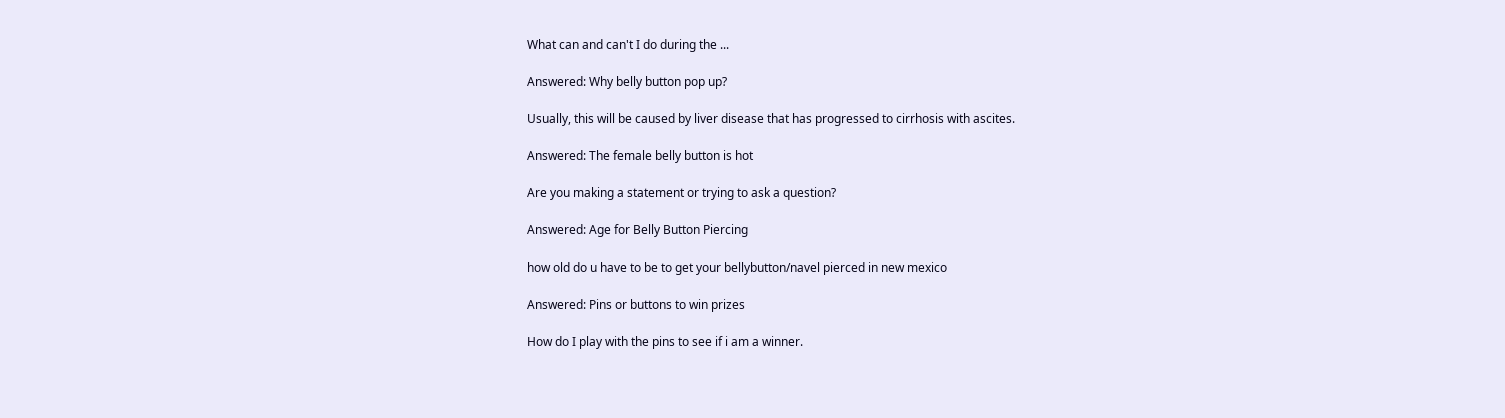What can and can't I do during the ...

Answered: Why belly button pop up?

Usually, this will be caused by liver disease that has progressed to cirrhosis with ascites.

Answered: The female belly button is hot

Are you making a statement or trying to ask a question?

Answered: Age for Belly Button Piercing

how old do u have to be to get your bellybutton/navel pierced in new mexico

Answered: Pins or buttons to win prizes

How do I play with the pins to see if i am a winner.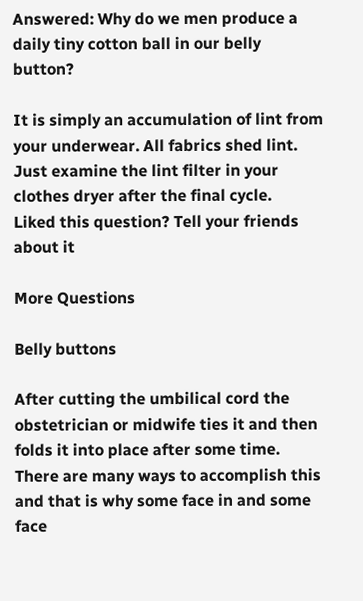Answered: Why do we men produce a daily tiny cotton ball in our belly button?

It is simply an accumulation of lint from your underwear. All fabrics shed lint. Just examine the lint filter in your clothes dryer after the final cycle.
Liked this question? Tell your friends about it

More Questions

Belly buttons

After cutting the umbilical cord the obstetrician or midwife ties it and then folds it into place after some time. There are many ways to accomplish this and that is why some face in and some face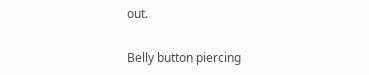out.

Belly button piercing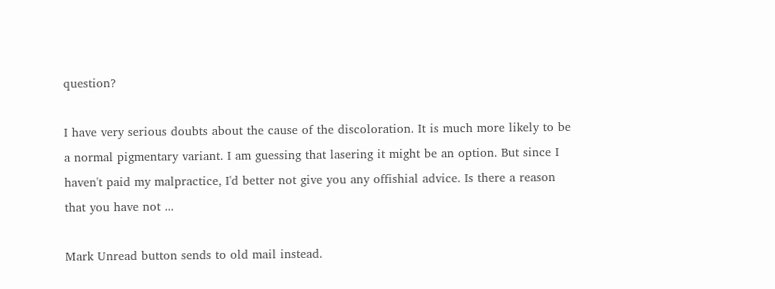question?

I have very serious doubts about the cause of the discoloration. It is much more likely to be a normal pigmentary variant. I am guessing that lasering it might be an option. But since I haven't paid my malpractice, I'd better not give you any offishial advice. Is there a reason that you have not ...

Mark Unread button sends to old mail instead.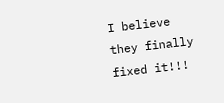I believe they finally fixed it!!!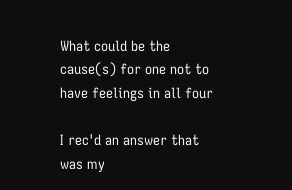What could be the cause(s) for one not to have feelings in all four

I rec'd an answer that was my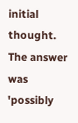initial thought. The answer was 'possibly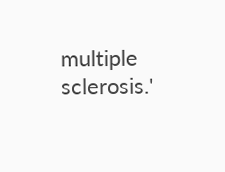multiple sclerosis.'